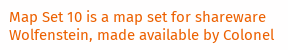Map Set 10 is a map set for shareware Wolfenstein, made available by Colonel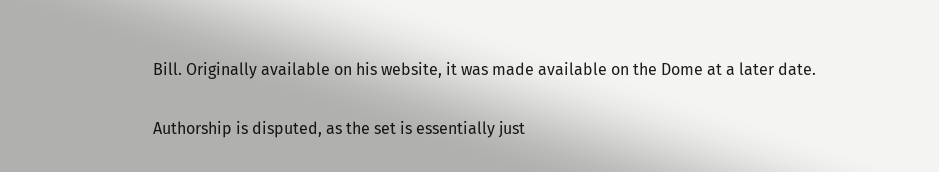Bill. Originally available on his website, it was made available on the Dome at a later date.

Authorship is disputed, as the set is essentially just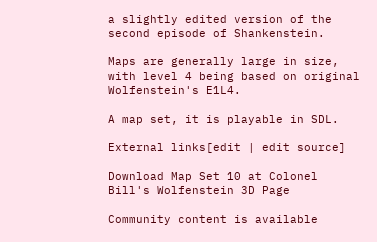a slightly edited version of the second episode of Shankenstein.

Maps are generally large in size, with level 4 being based on original Wolfenstein's E1L4.

A map set, it is playable in SDL.

External links[edit | edit source]

Download Map Set 10 at Colonel Bill's Wolfenstein 3D Page

Community content is available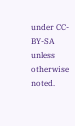under CC-BY-SA unless otherwise noted.